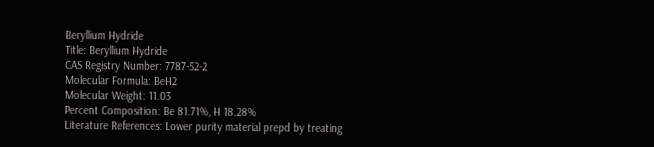Beryllium Hydride
Title: Beryllium Hydride
CAS Registry Number: 7787-52-2
Molecular Formula: BeH2
Molecular Weight: 11.03
Percent Composition: Be 81.71%, H 18.28%
Literature References: Lower purity material prepd by treating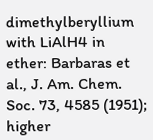dimethylberyllium with LiAlH4 in ether: Barbaras et al., J. Am. Chem. Soc. 73, 4585 (1951); higher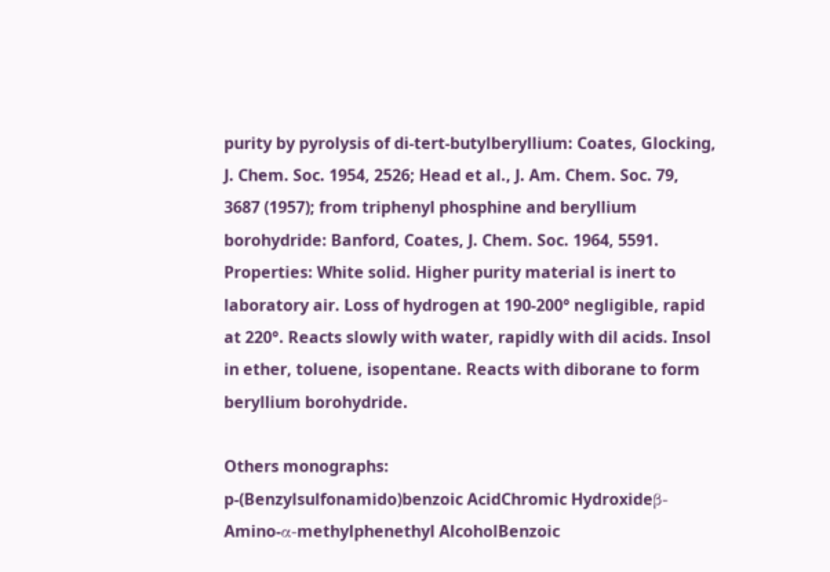purity by pyrolysis of di-tert-butylberyllium: Coates, Glocking, J. Chem. Soc. 1954, 2526; Head et al., J. Am. Chem. Soc. 79, 3687 (1957); from triphenyl phosphine and beryllium borohydride: Banford, Coates, J. Chem. Soc. 1964, 5591.
Properties: White solid. Higher purity material is inert to laboratory air. Loss of hydrogen at 190-200° negligible, rapid at 220°. Reacts slowly with water, rapidly with dil acids. Insol in ether, toluene, isopentane. Reacts with diborane to form beryllium borohydride.

Others monographs:
p-(Benzylsulfonamido)benzoic AcidChromic Hydroxideβ-Amino-α-methylphenethyl AlcoholBenzoic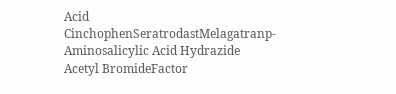Acid
CinchophenSeratrodastMelagatranp-Aminosalicylic Acid Hydrazide
Acetyl BromideFactor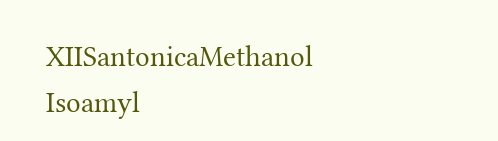XIISantonicaMethanol
Isoamyl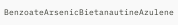BenzoateArsenicBietanautineAzulene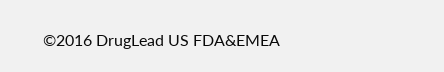©2016 DrugLead US FDA&EMEA